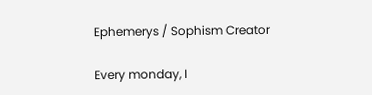Ephemerys / Sophism Creator

Every monday, I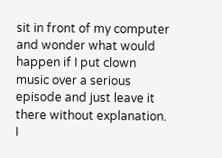sit in front of my computer and wonder what would happen if I put clown music over a serious episode and just leave it there without explanation. I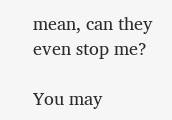mean, can they even stop me?

You may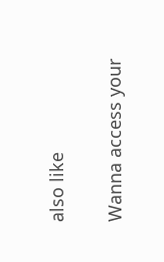also like

Wanna access your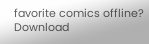favorite comics offline? Download